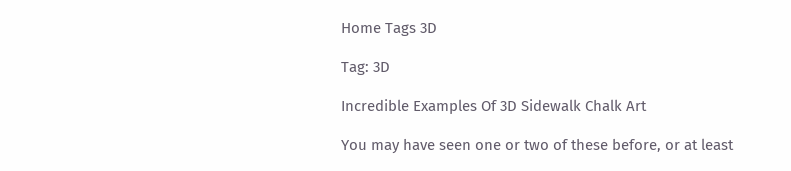Home Tags 3D

Tag: 3D

Incredible Examples Of 3D Sidewalk Chalk Art

You may have seen one or two of these before, or at least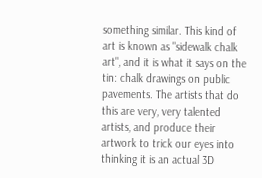something similar. This kind of art is known as "sidewalk chalk art", and it is what it says on the tin: chalk drawings on public pavements. The artists that do this are very, very talented artists, and produce their artwork to trick our eyes into thinking it is an actual 3D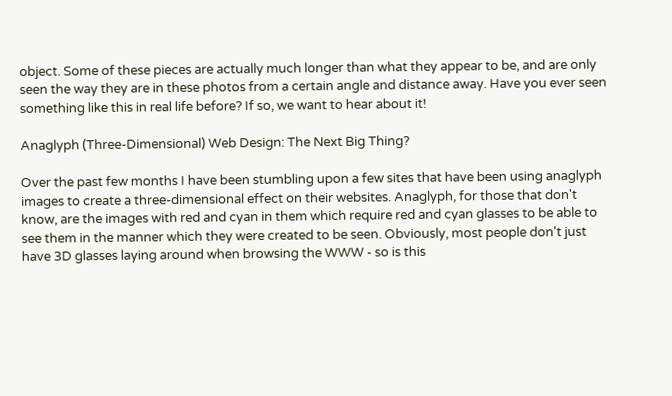object. Some of these pieces are actually much longer than what they appear to be, and are only seen the way they are in these photos from a certain angle and distance away. Have you ever seen something like this in real life before? If so, we want to hear about it!

Anaglyph (Three-Dimensional) Web Design: The Next Big Thing?

Over the past few months I have been stumbling upon a few sites that have been using anaglyph images to create a three-dimensional effect on their websites. Anaglyph, for those that don't know, are the images with red and cyan in them which require red and cyan glasses to be able to see them in the manner which they were created to be seen. Obviously, most people don't just have 3D glasses laying around when browsing the WWW - so is this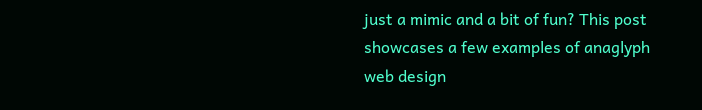just a mimic and a bit of fun? This post showcases a few examples of anaglyph web design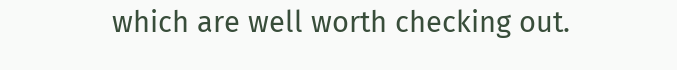which are well worth checking out.